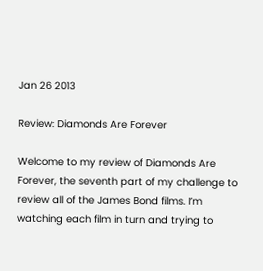Jan 26 2013

Review: Diamonds Are Forever

Welcome to my review of Diamonds Are Forever, the seventh part of my challenge to review all of the James Bond films. I’m watching each film in turn and trying to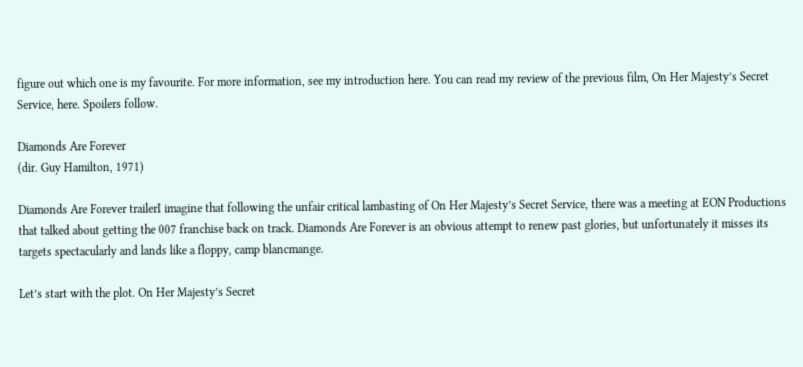figure out which one is my favourite. For more information, see my introduction here. You can read my review of the previous film, On Her Majesty’s Secret Service, here. Spoilers follow.

Diamonds Are Forever
(dir. Guy Hamilton, 1971)

Diamonds Are Forever trailerI imagine that following the unfair critical lambasting of On Her Majesty’s Secret Service, there was a meeting at EON Productions that talked about getting the 007 franchise back on track. Diamonds Are Forever is an obvious attempt to renew past glories, but unfortunately it misses its targets spectacularly and lands like a floppy, camp blancmange.

Let’s start with the plot. On Her Majesty’s Secret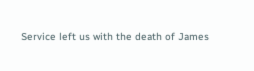Service left us with the death of James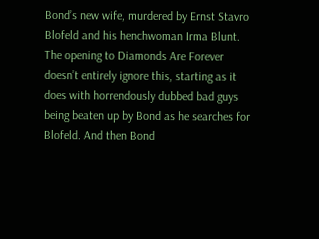Bond’s new wife, murdered by Ernst Stavro Blofeld and his henchwoman Irma Blunt. The opening to Diamonds Are Forever doesn’t entirely ignore this, starting as it does with horrendously dubbed bad guys being beaten up by Bond as he searches for Blofeld. And then Bond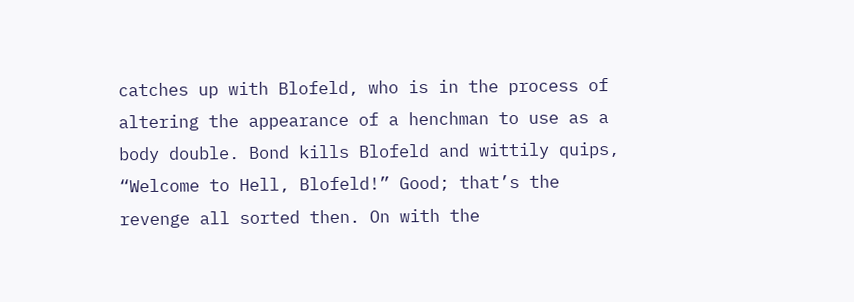catches up with Blofeld, who is in the process of altering the appearance of a henchman to use as a body double. Bond kills Blofeld and wittily quips, “Welcome to Hell, Blofeld!” Good; that’s the revenge all sorted then. On with the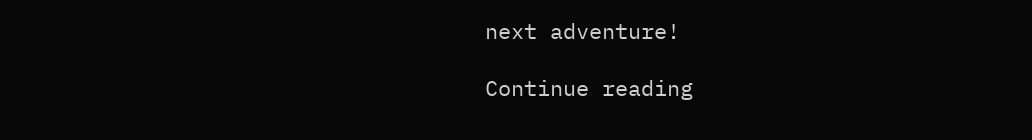next adventure!

Continue reading